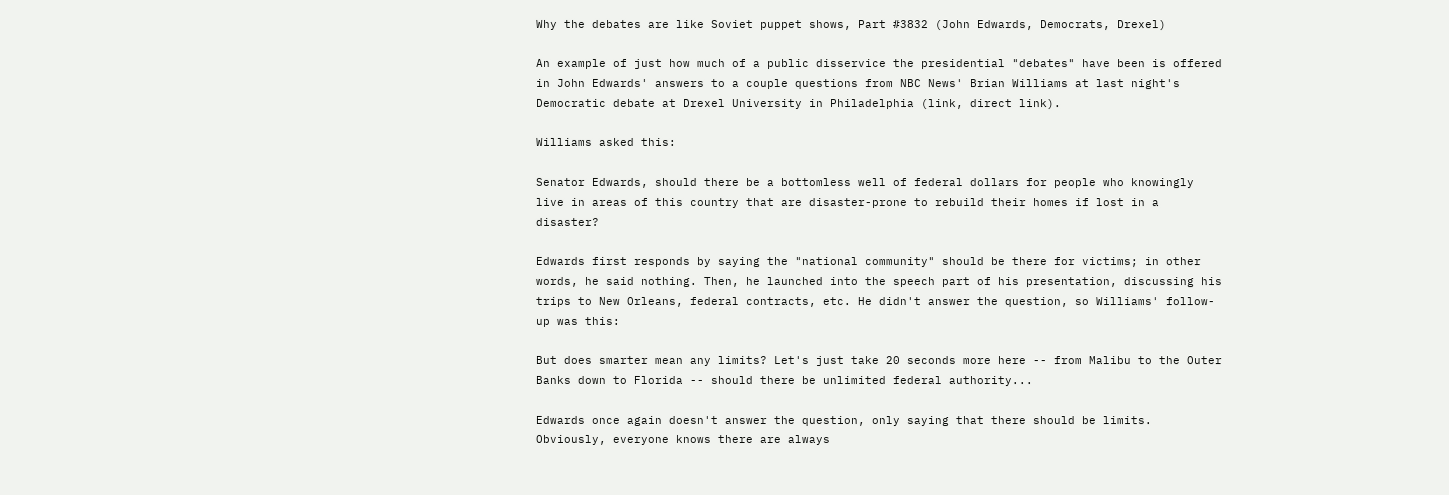Why the debates are like Soviet puppet shows, Part #3832 (John Edwards, Democrats, Drexel)

An example of just how much of a public disservice the presidential "debates" have been is offered in John Edwards' answers to a couple questions from NBC News' Brian Williams at last night's Democratic debate at Drexel University in Philadelphia (link, direct link).

Williams asked this:

Senator Edwards, should there be a bottomless well of federal dollars for people who knowingly live in areas of this country that are disaster-prone to rebuild their homes if lost in a disaster?

Edwards first responds by saying the "national community" should be there for victims; in other words, he said nothing. Then, he launched into the speech part of his presentation, discussing his trips to New Orleans, federal contracts, etc. He didn't answer the question, so Williams' follow-up was this:

But does smarter mean any limits? Let's just take 20 seconds more here -- from Malibu to the Outer Banks down to Florida -- should there be unlimited federal authority...

Edwards once again doesn't answer the question, only saying that there should be limits. Obviously, everyone knows there are always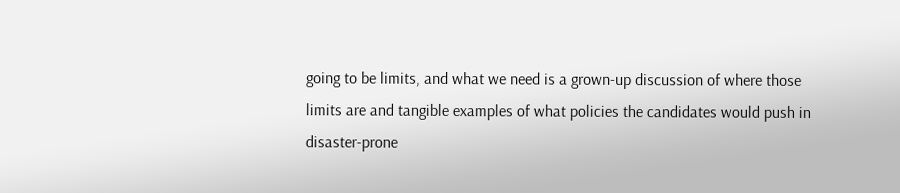going to be limits, and what we need is a grown-up discussion of where those limits are and tangible examples of what policies the candidates would push in disaster-prone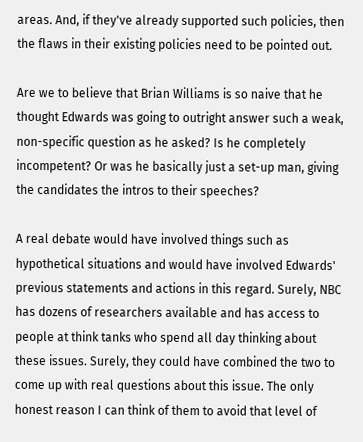areas. And, if they've already supported such policies, then the flaws in their existing policies need to be pointed out.

Are we to believe that Brian Williams is so naive that he thought Edwards was going to outright answer such a weak, non-specific question as he asked? Is he completely incompetent? Or was he basically just a set-up man, giving the candidates the intros to their speeches?

A real debate would have involved things such as hypothetical situations and would have involved Edwards' previous statements and actions in this regard. Surely, NBC has dozens of researchers available and has access to people at think tanks who spend all day thinking about these issues. Surely, they could have combined the two to come up with real questions about this issue. The only honest reason I can think of them to avoid that level of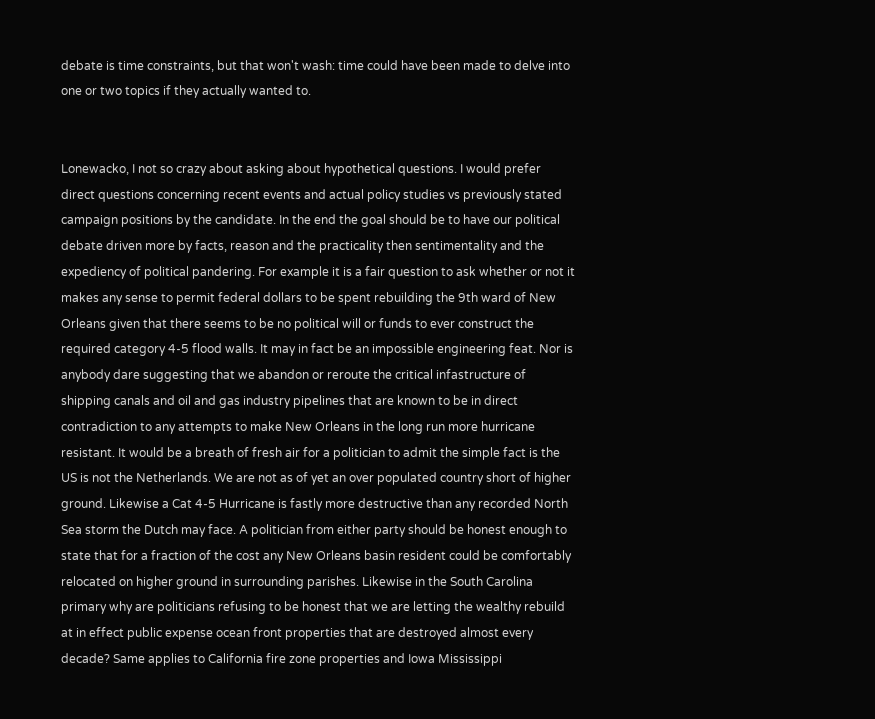debate is time constraints, but that won't wash: time could have been made to delve into one or two topics if they actually wanted to.


Lonewacko, I not so crazy about asking about hypothetical questions. I would prefer direct questions concerning recent events and actual policy studies vs previously stated campaign positions by the candidate. In the end the goal should be to have our political debate driven more by facts, reason and the practicality then sentimentality and the expediency of political pandering. For example it is a fair question to ask whether or not it makes any sense to permit federal dollars to be spent rebuilding the 9th ward of New Orleans given that there seems to be no political will or funds to ever construct the required category 4-5 flood walls. It may in fact be an impossible engineering feat. Nor is anybody dare suggesting that we abandon or reroute the critical infastructure of shipping canals and oil and gas industry pipelines that are known to be in direct contradiction to any attempts to make New Orleans in the long run more hurricane resistant. It would be a breath of fresh air for a politician to admit the simple fact is the US is not the Netherlands. We are not as of yet an over populated country short of higher ground. Likewise a Cat 4-5 Hurricane is fastly more destructive than any recorded North Sea storm the Dutch may face. A politician from either party should be honest enough to state that for a fraction of the cost any New Orleans basin resident could be comfortably relocated on higher ground in surrounding parishes. Likewise in the South Carolina primary why are politicians refusing to be honest that we are letting the wealthy rebuild at in effect public expense ocean front properties that are destroyed almost every decade? Same applies to California fire zone properties and Iowa Mississippi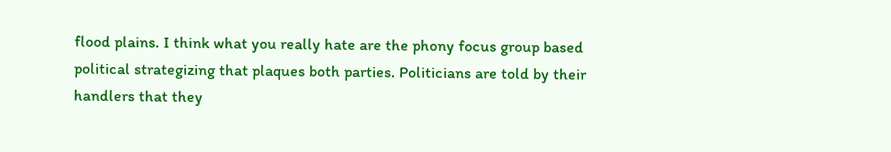flood plains. I think what you really hate are the phony focus group based political strategizing that plaques both parties. Politicians are told by their handlers that they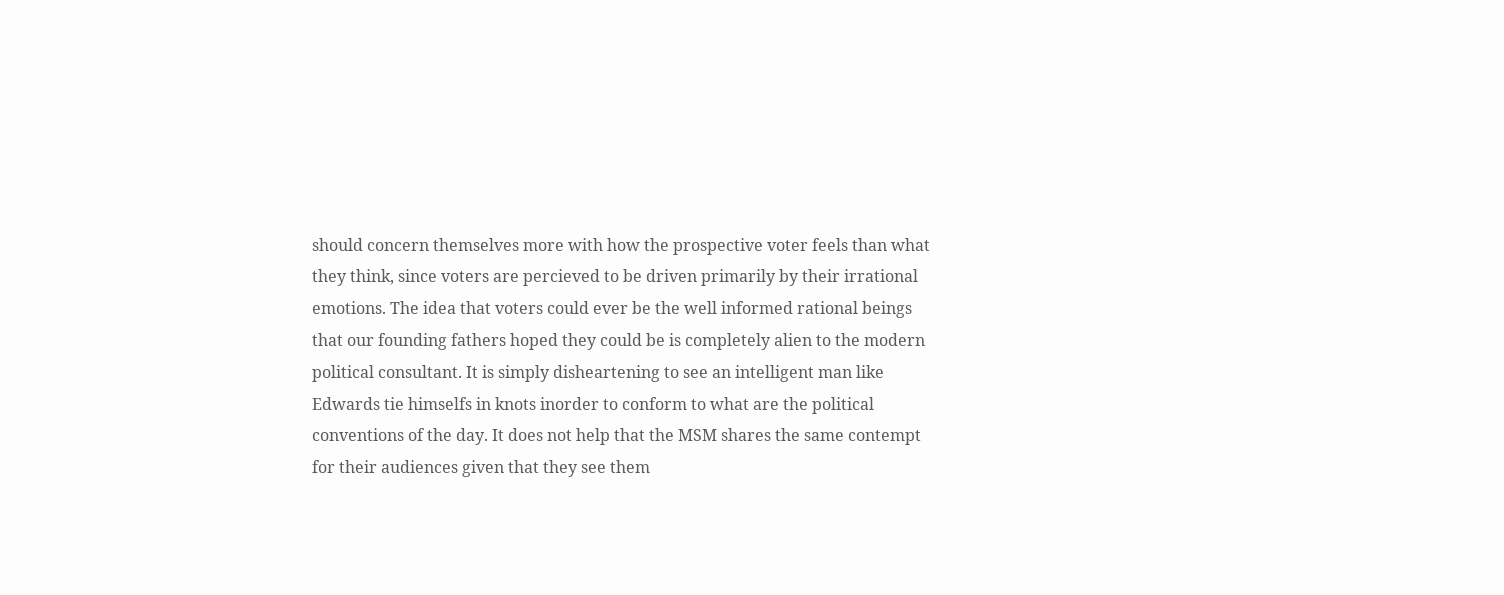should concern themselves more with how the prospective voter feels than what they think, since voters are percieved to be driven primarily by their irrational emotions. The idea that voters could ever be the well informed rational beings that our founding fathers hoped they could be is completely alien to the modern political consultant. It is simply disheartening to see an intelligent man like Edwards tie himselfs in knots inorder to conform to what are the political conventions of the day. It does not help that the MSM shares the same contempt for their audiences given that they see them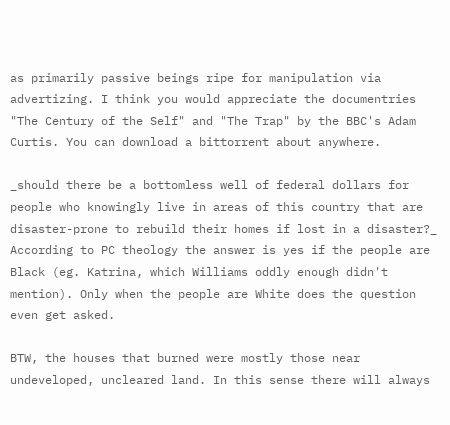as primarily passive beings ripe for manipulation via advertizing. I think you would appreciate the documentries "The Century of the Self" and "The Trap" by the BBC's Adam Curtis. You can download a bittorrent about anywhere.

_should there be a bottomless well of federal dollars for people who knowingly live in areas of this country that are disaster-prone to rebuild their homes if lost in a disaster?_ According to PC theology the answer is yes if the people are Black (eg. Katrina, which Williams oddly enough didn't mention). Only when the people are White does the question even get asked.

BTW, the houses that burned were mostly those near undeveloped, uncleared land. In this sense there will always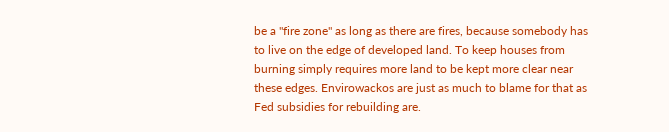be a "fire zone" as long as there are fires, because somebody has to live on the edge of developed land. To keep houses from burning simply requires more land to be kept more clear near these edges. Envirowackos are just as much to blame for that as Fed subsidies for rebuilding are.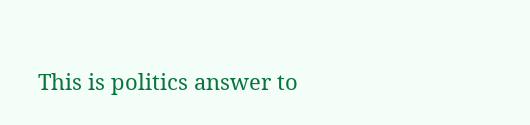This is politics answer to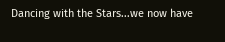Dancing with the Stars...we now have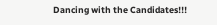Dancing with the Candidates!!!